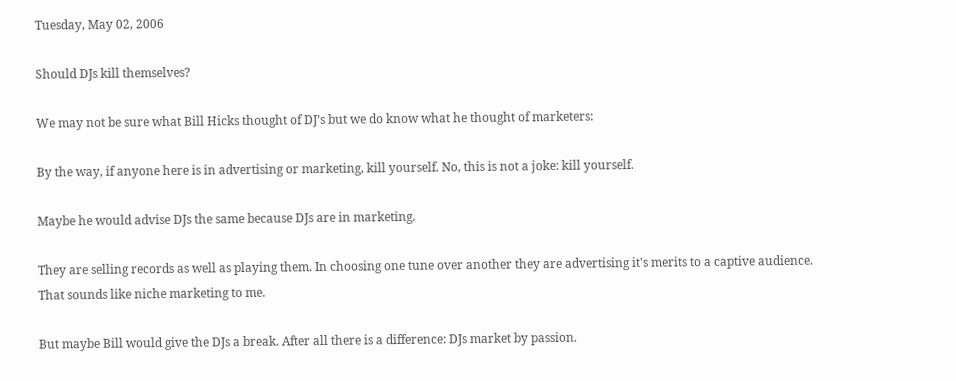Tuesday, May 02, 2006

Should DJs kill themselves?

We may not be sure what Bill Hicks thought of DJ’s but we do know what he thought of marketers:

By the way, if anyone here is in advertising or marketing, kill yourself. No, this is not a joke: kill yourself.

Maybe he would advise DJs the same because DJs are in marketing.

They are selling records as well as playing them. In choosing one tune over another they are advertising it's merits to a captive audience. That sounds like niche marketing to me.

But maybe Bill would give the DJs a break. After all there is a difference: DJs market by passion.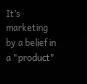It’s marketing by a belief in a "product"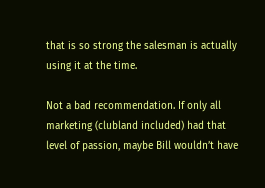that is so strong the salesman is actually using it at the time.

Not a bad recommendation. If only all marketing (clubland included) had that level of passion, maybe Bill wouldn’t have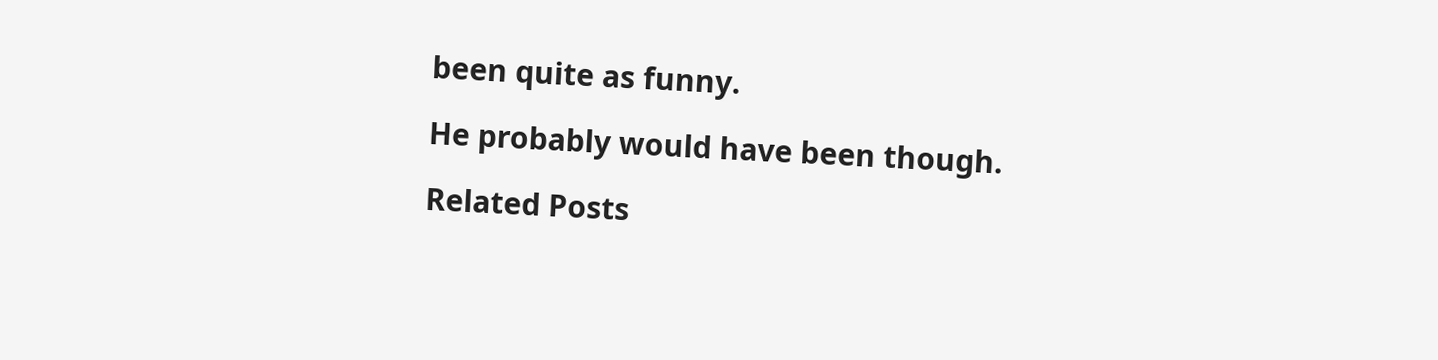been quite as funny.

He probably would have been though.

Related Posts